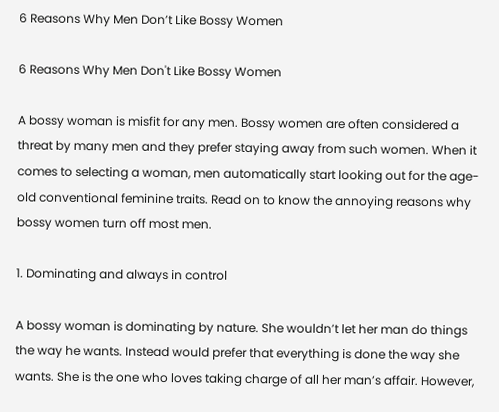6 Reasons Why Men Don’t Like Bossy Women

6 Reasons Why Men Don't Like Bossy Women

A bossy woman is misfit for any men. Bossy women are often considered a threat by many men and they prefer staying away from such women. When it comes to selecting a woman, men automatically start looking out for the age-old conventional feminine traits. Read on to know the annoying reasons why bossy women turn off most men.

1. Dominating and always in control

A bossy woman is dominating by nature. She wouldn’t let her man do things the way he wants. Instead would prefer that everything is done the way she wants. She is the one who loves taking charge of all her man’s affair. However,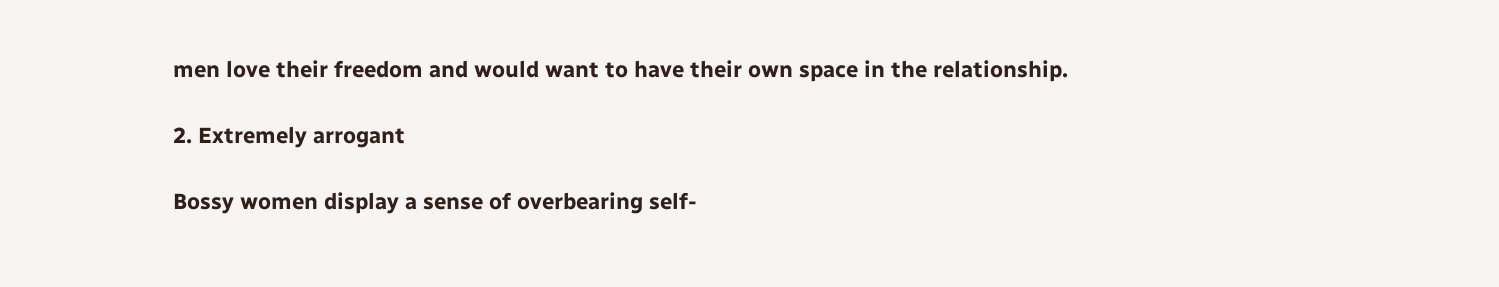men love their freedom and would want to have their own space in the relationship.

2. Extremely arrogant

Bossy women display a sense of overbearing self-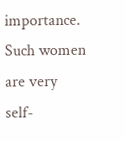importance. Such women are very self-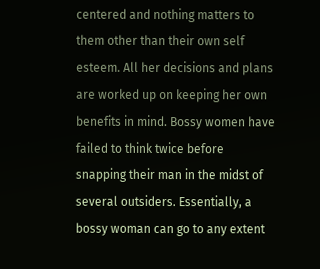centered and nothing matters to them other than their own self esteem. All her decisions and plans are worked up on keeping her own benefits in mind. Bossy women have failed to think twice before snapping their man in the midst of several outsiders. Essentially, a bossy woman can go to any extent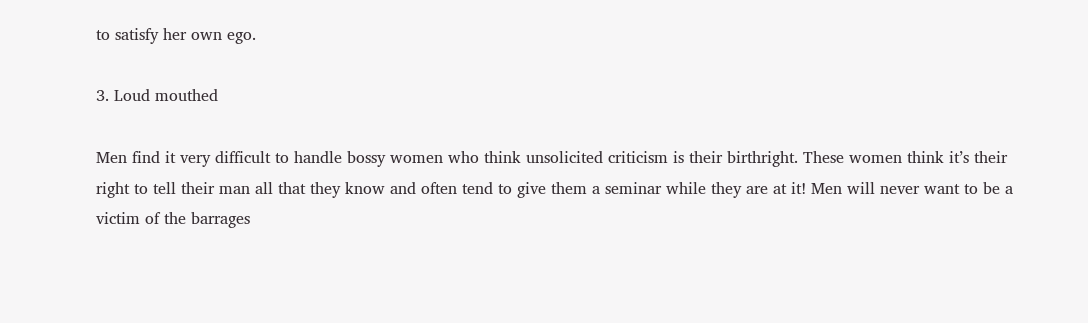to satisfy her own ego.

3. Loud mouthed

Men find it very difficult to handle bossy women who think unsolicited criticism is their birthright. These women think it’s their right to tell their man all that they know and often tend to give them a seminar while they are at it! Men will never want to be a victim of the barrages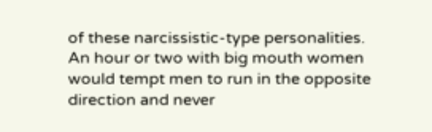of these narcissistic-type personalities. An hour or two with big mouth women would tempt men to run in the opposite direction and never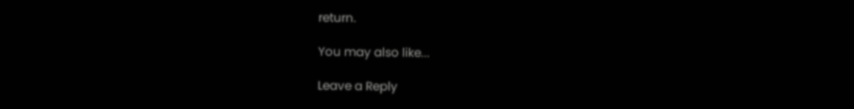return.

You may also like...

Leave a Reply